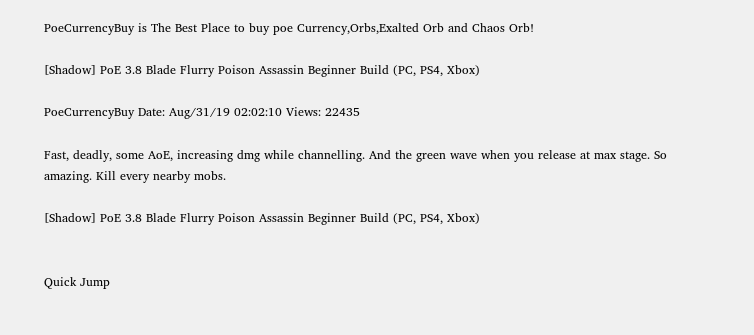PoeCurrencyBuy is The Best Place to buy poe Currency,Orbs,Exalted Orb and Chaos Orb!

[Shadow] PoE 3.8 Blade Flurry Poison Assassin Beginner Build (PC, PS4, Xbox)

PoeCurrencyBuy Date: Aug/31/19 02:02:10 Views: 22435

Fast, deadly, some AoE, increasing dmg while channelling. And the green wave when you release at max stage. So amazing. Kill every nearby mobs.

[Shadow] PoE 3.8 Blade Flurry Poison Assassin Beginner Build (PC, PS4, Xbox)


Quick Jump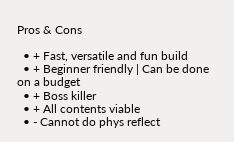Pros & Cons

  • + Fast, versatile and fun build
  • + Beginner friendly | Can be done on a budget
  • + Boss killer
  • + All contents viable
  • - Cannot do phys reflect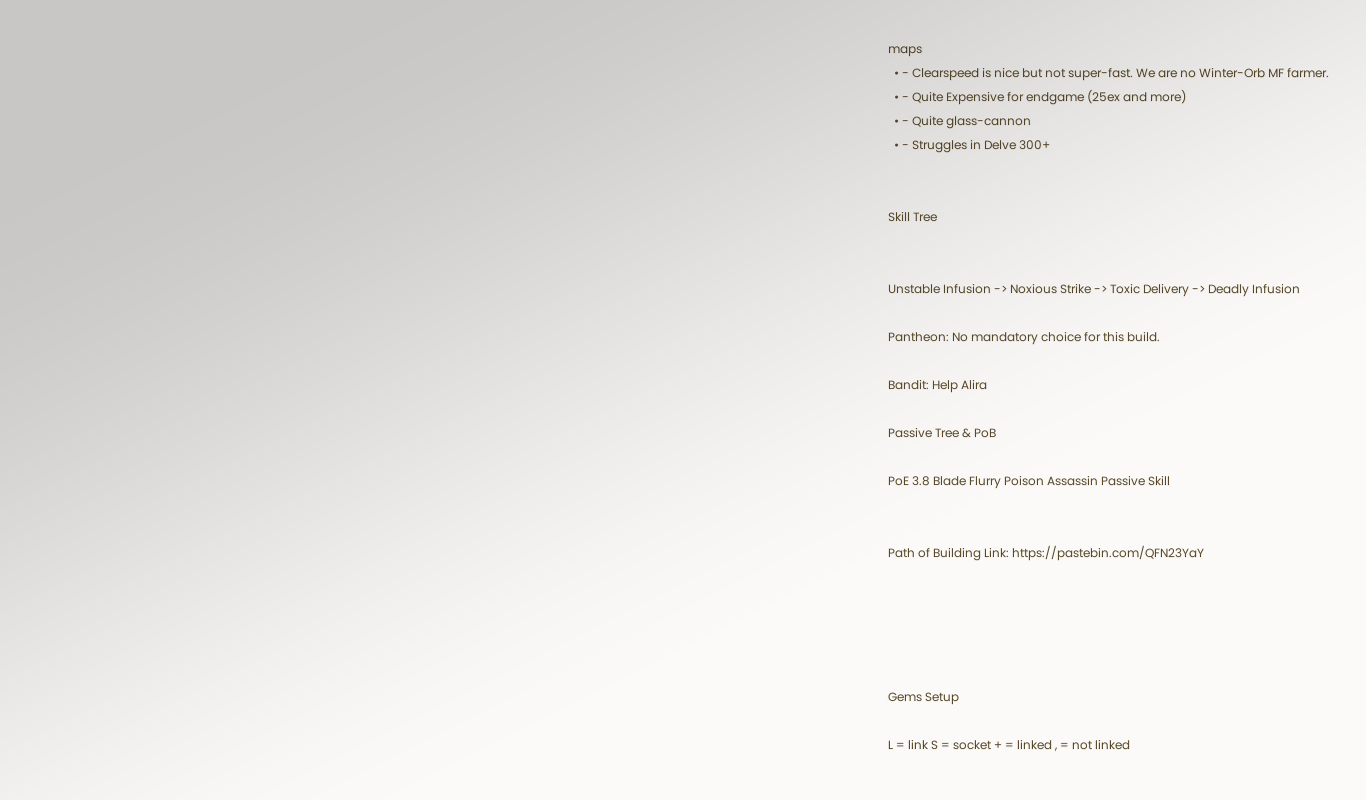maps
  • - Clearspeed is nice but not super-fast. We are no Winter-Orb MF farmer.
  • - Quite Expensive for endgame (25ex and more)
  • - Quite glass-cannon
  • - Struggles in Delve 300+


Skill Tree


Unstable Infusion -> Noxious Strike -> Toxic Delivery -> Deadly Infusion

Pantheon: No mandatory choice for this build.

Bandit: Help Alira

Passive Tree & PoB

PoE 3.8 Blade Flurry Poison Assassin Passive Skill


Path of Building Link: https://pastebin.com/QFN23YaY





Gems Setup

L = link S = socket + = linked , = not linked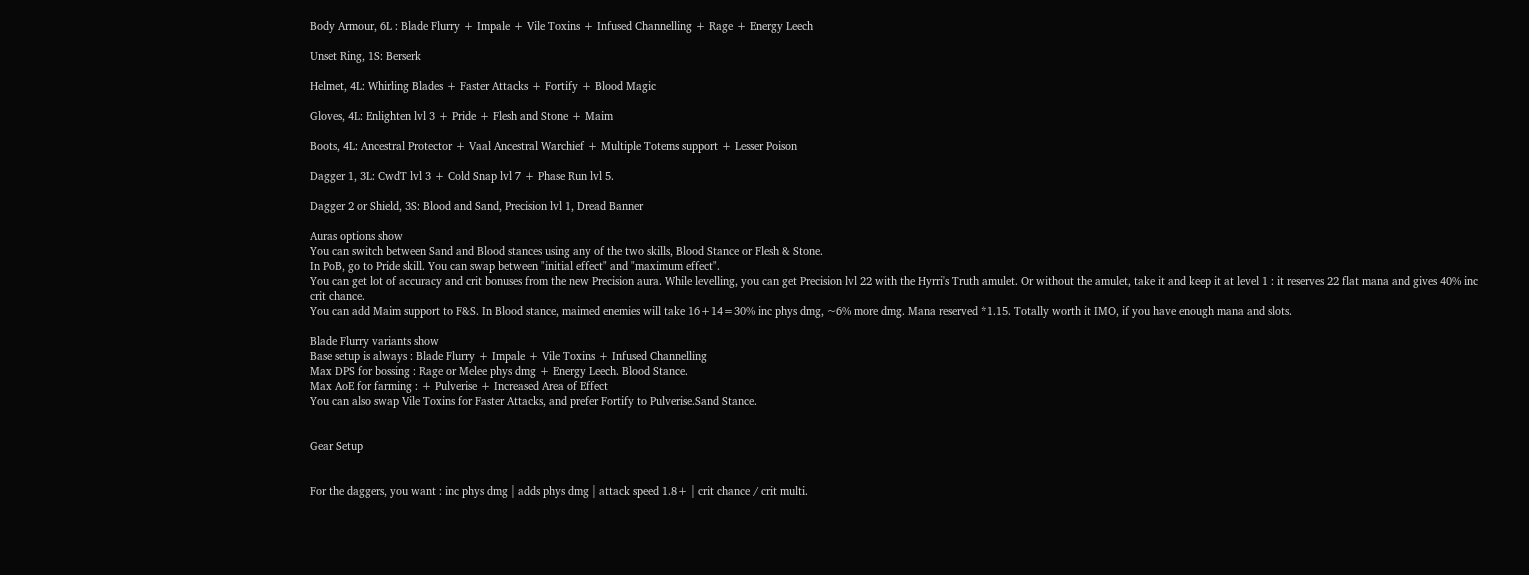Body Armour, 6L : Blade Flurry + Impale + Vile Toxins + Infused Channelling + Rage + Energy Leech

Unset Ring, 1S: Berserk

Helmet, 4L: Whirling Blades + Faster Attacks + Fortify + Blood Magic

Gloves, 4L: Enlighten lvl 3 + Pride + Flesh and Stone + Maim

Boots, 4L: Ancestral Protector + Vaal Ancestral Warchief + Multiple Totems support + Lesser Poison

Dagger 1, 3L: CwdT lvl 3 + Cold Snap lvl 7 + Phase Run lvl 5.

Dagger 2 or Shield, 3S: Blood and Sand, Precision lvl 1, Dread Banner

Auras options show
You can switch between Sand and Blood stances using any of the two skills, Blood Stance or Flesh & Stone.
In PoB, go to Pride skill. You can swap between "initial effect" and "maximum effect".
You can get lot of accuracy and crit bonuses from the new Precision aura. While levelling, you can get Precision lvl 22 with the Hyrri's Truth amulet. Or without the amulet, take it and keep it at level 1 : it reserves 22 flat mana and gives 40% inc crit chance.
You can add Maim support to F&S. In Blood stance, maimed enemies will take 16+14=30% inc phys dmg, ~6% more dmg. Mana reserved *1.15. Totally worth it IMO, if you have enough mana and slots.

Blade Flurry variants show
Base setup is always : Blade Flurry + Impale + Vile Toxins + Infused Channelling
Max DPS for bossing : Rage or Melee phys dmg + Energy Leech. Blood Stance.
Max AoE for farming : + Pulverise + Increased Area of Effect
You can also swap Vile Toxins for Faster Attacks, and prefer Fortify to Pulverise.Sand Stance.


Gear Setup


For the daggers, you want : inc phys dmg | adds phys dmg | attack speed 1.8+ | crit chance / crit multi.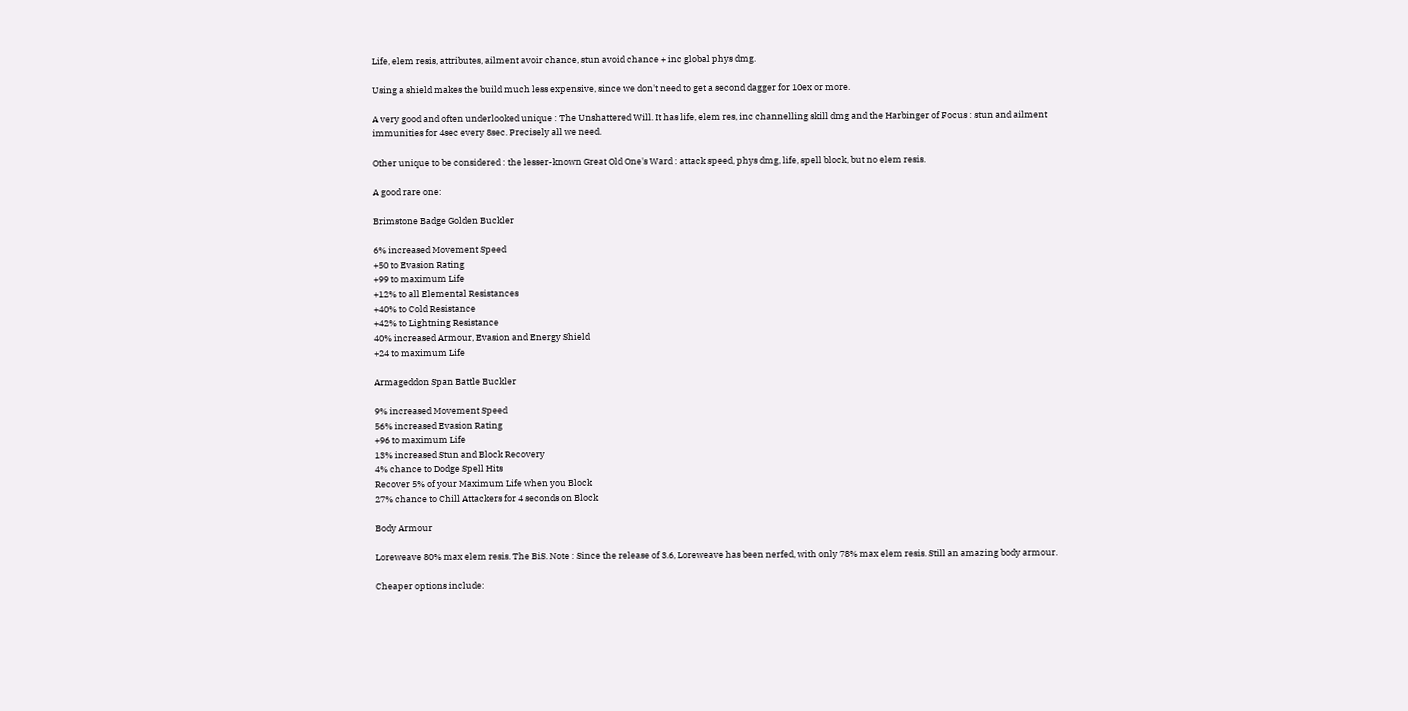Life, elem resis, attributes, ailment avoir chance, stun avoid chance + inc global phys dmg.

Using a shield makes the build much less expensive, since we don't need to get a second dagger for 10ex or more.

A very good and often underlooked unique : The Unshattered Will. It has life, elem res, inc channelling skill dmg and the Harbinger of Focus : stun and ailment immunities for 4sec every 8sec. Precisely all we need.

Other unique to be considered : the lesser-known Great Old One's Ward : attack speed, phys dmg, life, spell block, but no elem resis.

A good rare one:

Brimstone Badge Golden Buckler

6% increased Movement Speed
+50 to Evasion Rating
+99 to maximum Life
+12% to all Elemental Resistances
+40% to Cold Resistance
+42% to Lightning Resistance
40% increased Armour, Evasion and Energy Shield
+24 to maximum Life

Armageddon Span Battle Buckler

9% increased Movement Speed
56% increased Evasion Rating
+96 to maximum Life
13% increased Stun and Block Recovery
4% chance to Dodge Spell Hits
Recover 5% of your Maximum Life when you Block
27% chance to Chill Attackers for 4 seconds on Block

Body Armour

Loreweave 80% max elem resis. The BiS. Note : Since the release of 3.6, Loreweave has been nerfed, with only 78% max elem resis. Still an amazing body armour.

Cheaper options include: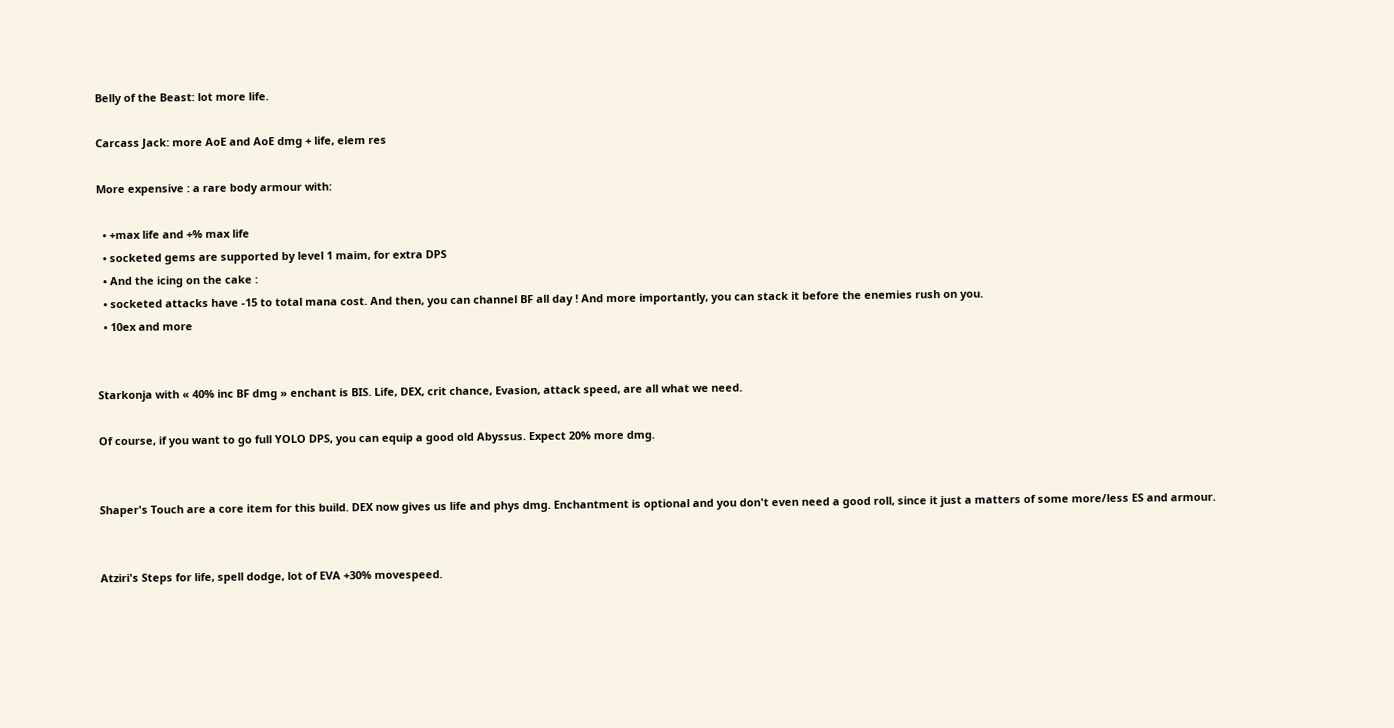Belly of the Beast: lot more life.

Carcass Jack: more AoE and AoE dmg + life, elem res

More expensive : a rare body armour with:

  • +max life and +% max life
  • socketed gems are supported by level 1 maim, for extra DPS
  • And the icing on the cake :
  • socketed attacks have -15 to total mana cost. And then, you can channel BF all day ! And more importantly, you can stack it before the enemies rush on you.
  • 10ex and more


Starkonja with « 40% inc BF dmg » enchant is BIS. Life, DEX, crit chance, Evasion, attack speed, are all what we need.

Of course, if you want to go full YOLO DPS, you can equip a good old Abyssus. Expect 20% more dmg.


Shaper's Touch are a core item for this build. DEX now gives us life and phys dmg. Enchantment is optional and you don't even need a good roll, since it just a matters of some more/less ES and armour.


Atziri's Steps for life, spell dodge, lot of EVA +30% movespeed.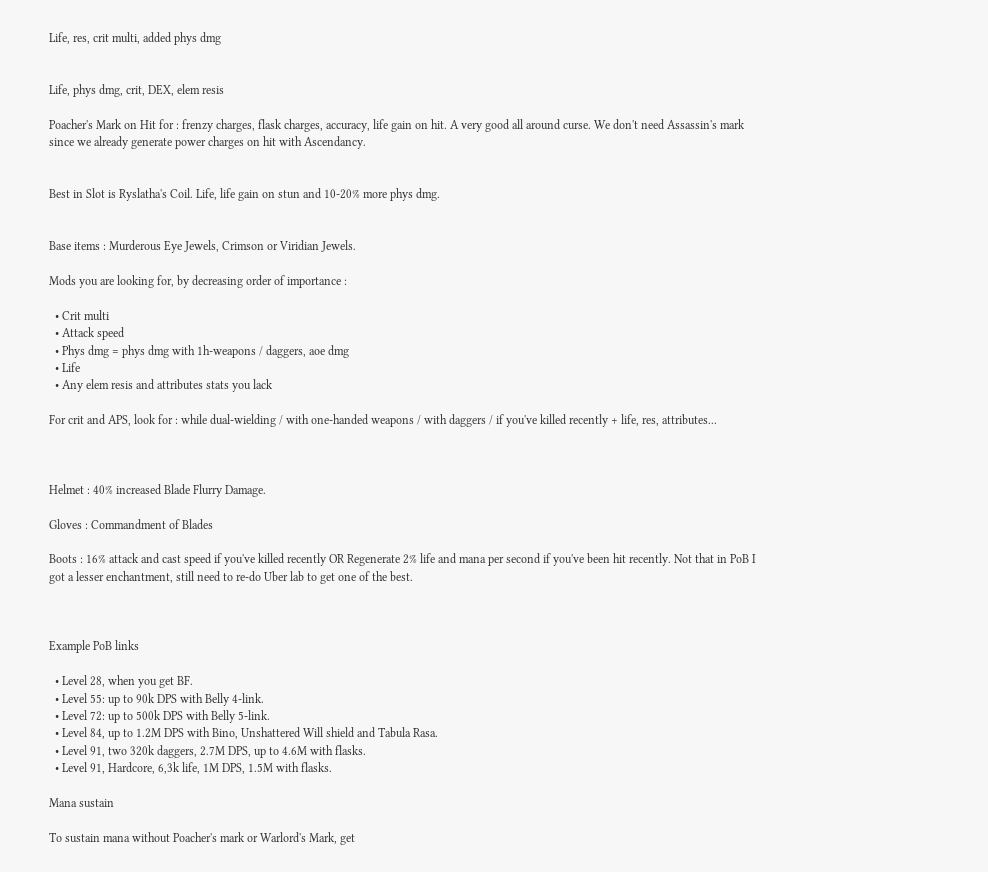Life, res, crit multi, added phys dmg


Life, phys dmg, crit, DEX, elem resis

Poacher's Mark on Hit for : frenzy charges, flask charges, accuracy, life gain on hit. A very good all around curse. We don't need Assassin's mark since we already generate power charges on hit with Ascendancy.


Best in Slot is Ryslatha's Coil. Life, life gain on stun and 10-20% more phys dmg.


Base items : Murderous Eye Jewels, Crimson or Viridian Jewels.

Mods you are looking for, by decreasing order of importance :

  • Crit multi
  • Attack speed
  • Phys dmg = phys dmg with 1h-weapons / daggers, aoe dmg
  • Life
  • Any elem resis and attributes stats you lack

For crit and APS, look for : while dual-wielding / with one-handed weapons / with daggers / if you've killed recently + life, res, attributes...



Helmet : 40% increased Blade Flurry Damage.

Gloves : Commandment of Blades

Boots : 16% attack and cast speed if you've killed recently OR Regenerate 2% life and mana per second if you've been hit recently. Not that in PoB I got a lesser enchantment, still need to re-do Uber lab to get one of the best.



Example PoB links

  • Level 28, when you get BF.
  • Level 55: up to 90k DPS with Belly 4-link.
  • Level 72: up to 500k DPS with Belly 5-link.
  • Level 84, up to 1.2M DPS with Bino, Unshattered Will shield and Tabula Rasa.
  • Level 91, two 320k daggers, 2.7M DPS, up to 4.6M with flasks.
  • Level 91, Hardcore, 6,3k life, 1M DPS, 1.5M with flasks.

Mana sustain

To sustain mana without Poacher's mark or Warlord's Mark, get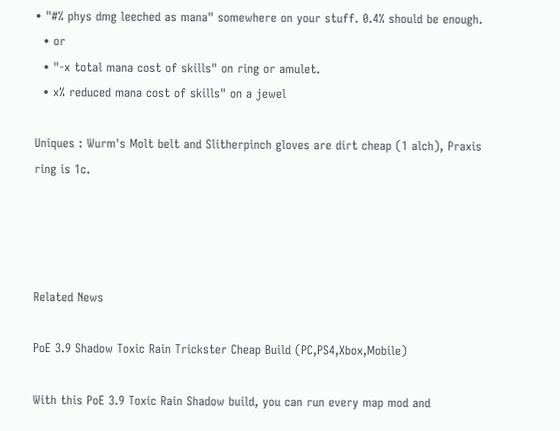• "#% phys dmg leeched as mana" somewhere on your stuff. 0.4% should be enough.
  • or
  • "-x total mana cost of skills" on ring or amulet.
  • x% reduced mana cost of skills" on a jewel

Uniques : Wurm's Molt belt and Slitherpinch gloves are dirt cheap (1 alch), Praxis ring is 1c.




Related News

PoE 3.9 Shadow Toxic Rain Trickster Cheap Build (PC,PS4,Xbox,Mobile)

With this PoE 3.9 Toxic Rain Shadow build, you can run every map mod and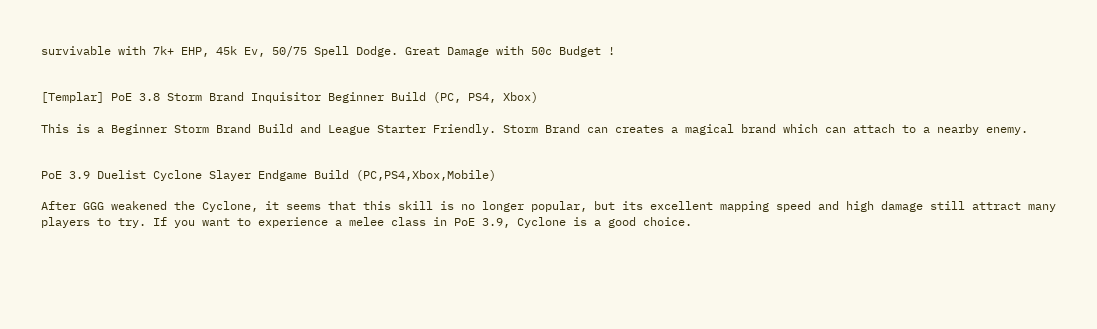survivable with 7k+ EHP, 45k Ev, 50/75 Spell Dodge. Great Damage with 50c Budget !


[Templar] PoE 3.8 Storm Brand Inquisitor Beginner Build (PC, PS4, Xbox)

This is a Beginner Storm Brand Build and League Starter Friendly. Storm Brand can creates a magical brand which can attach to a nearby enemy.


PoE 3.9 Duelist Cyclone Slayer Endgame Build (PC,PS4,Xbox,Mobile)

After GGG weakened the Cyclone, it seems that this skill is no longer popular, but its excellent mapping speed and high damage still attract many players to try. If you want to experience a melee class in PoE 3.9, Cyclone is a good choice.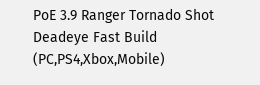PoE 3.9 Ranger Tornado Shot Deadeye Fast Build (PC,PS4,Xbox,Mobile)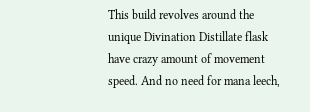This build revolves around the unique Divination Distillate flask have crazy amount of movement speed. And no need for mana leech,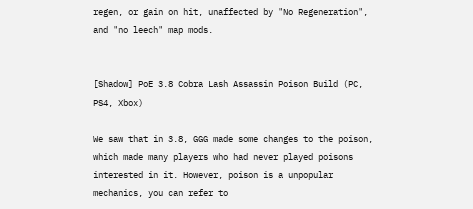regen, or gain on hit, unaffected by "No Regeneration", and "no leech" map mods.


[Shadow] PoE 3.8 Cobra Lash Assassin Poison Build (PC, PS4, Xbox)

We saw that in 3.8, GGG made some changes to the poison, which made many players who had never played poisons interested in it. However, poison is a unpopular mechanics, you can refer to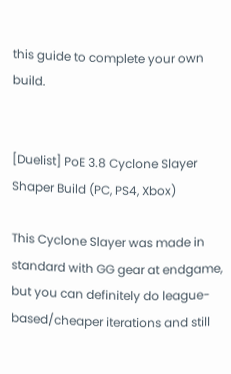this guide to complete your own build.


[Duelist] PoE 3.8 Cyclone Slayer Shaper Build (PC, PS4, Xbox)

This Cyclone Slayer was made in standard with GG gear at endgame, but you can definitely do league-based/cheaper iterations and still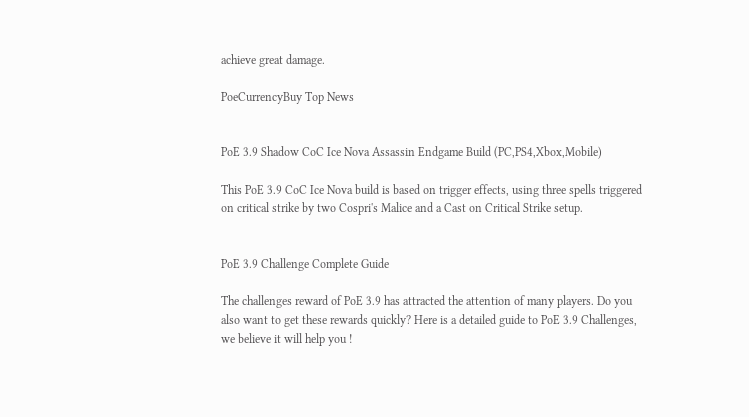achieve great damage.

PoeCurrencyBuy Top News


PoE 3.9 Shadow CoC Ice Nova Assassin Endgame Build (PC,PS4,Xbox,Mobile)

This PoE 3.9 CoC Ice Nova build is based on trigger effects, using three spells triggered on critical strike by two Cospri's Malice and a Cast on Critical Strike setup.


PoE 3.9 Challenge Complete Guide

The challenges reward of PoE 3.9 has attracted the attention of many players. Do you also want to get these rewards quickly? Here is a detailed guide to PoE 3.9 Challenges, we believe it will help you !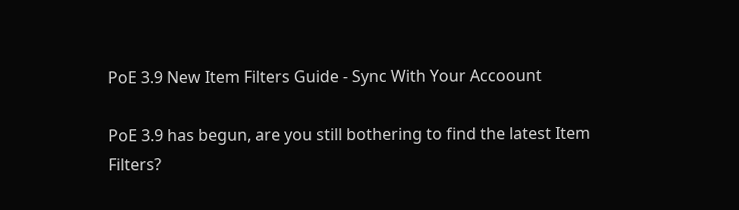PoE 3.9 New Item Filters Guide - Sync With Your Accoount

PoE 3.9 has begun, are you still bothering to find the latest Item Filters?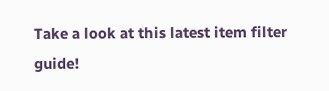Take a look at this latest item filter guide!